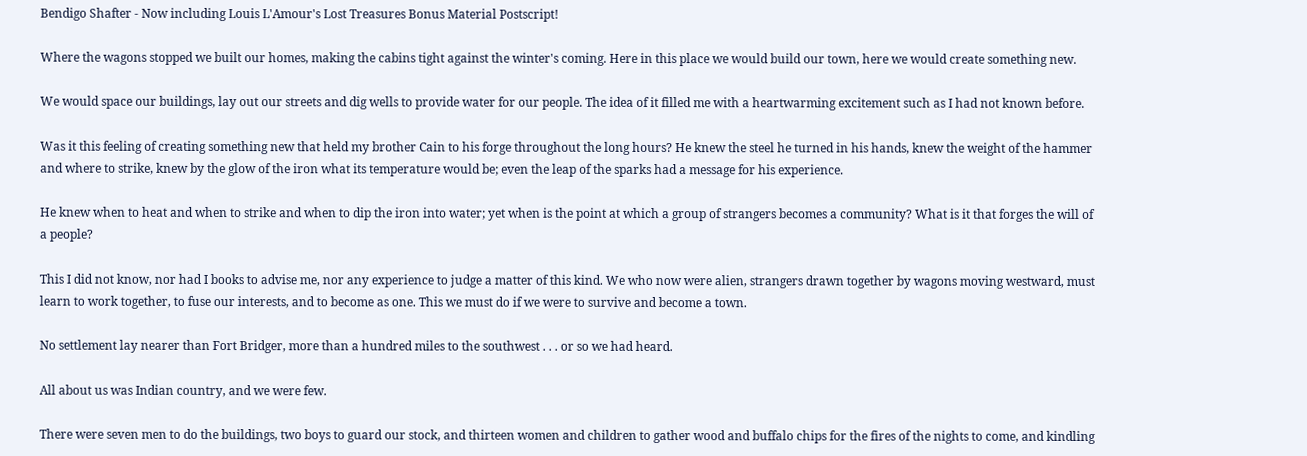Bendigo Shafter - Now including Louis L'Amour's Lost Treasures Bonus Material Postscript!

Where the wagons stopped we built our homes, making the cabins tight against the winter's coming. Here in this place we would build our town, here we would create something new.

We would space our buildings, lay out our streets and dig wells to provide water for our people. The idea of it filled me with a heartwarming excitement such as I had not known before.

Was it this feeling of creating something new that held my brother Cain to his forge throughout the long hours? He knew the steel he turned in his hands, knew the weight of the hammer and where to strike, knew by the glow of the iron what its temperature would be; even the leap of the sparks had a message for his experience.

He knew when to heat and when to strike and when to dip the iron into water; yet when is the point at which a group of strangers becomes a community? What is it that forges the will of a people?

This I did not know, nor had I books to advise me, nor any experience to judge a matter of this kind. We who now were alien, strangers drawn together by wagons moving westward, must learn to work together, to fuse our interests, and to become as one. This we must do if we were to survive and become a town.

No settlement lay nearer than Fort Bridger, more than a hundred miles to the southwest . . . or so we had heard.

All about us was Indian country, and we were few.

There were seven men to do the buildings, two boys to guard our stock, and thirteen women and children to gather wood and buffalo chips for the fires of the nights to come, and kindling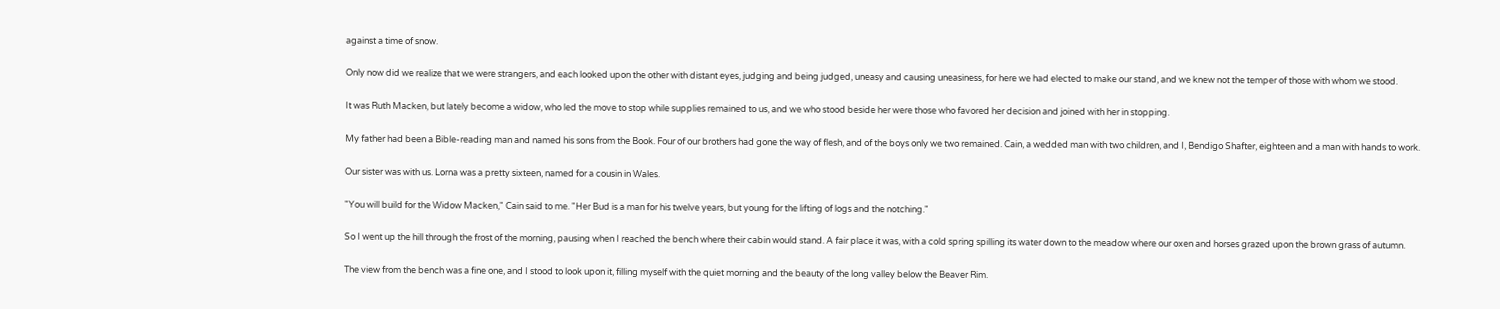against a time of snow.

Only now did we realize that we were strangers, and each looked upon the other with distant eyes, judging and being judged, uneasy and causing uneasiness, for here we had elected to make our stand, and we knew not the temper of those with whom we stood.

It was Ruth Macken, but lately become a widow, who led the move to stop while supplies remained to us, and we who stood beside her were those who favored her decision and joined with her in stopping.

My father had been a Bible-reading man and named his sons from the Book. Four of our brothers had gone the way of flesh, and of the boys only we two remained. Cain, a wedded man with two children, and I, Bendigo Shafter, eighteen and a man with hands to work.

Our sister was with us. Lorna was a pretty sixteen, named for a cousin in Wales.

"You will build for the Widow Macken," Cain said to me. "Her Bud is a man for his twelve years, but young for the lifting of logs and the notching."

So I went up the hill through the frost of the morning, pausing when I reached the bench where their cabin would stand. A fair place it was, with a cold spring spilling its water down to the meadow where our oxen and horses grazed upon the brown grass of autumn.

The view from the bench was a fine one, and I stood to look upon it, filling myself with the quiet morning and the beauty of the long valley below the Beaver Rim.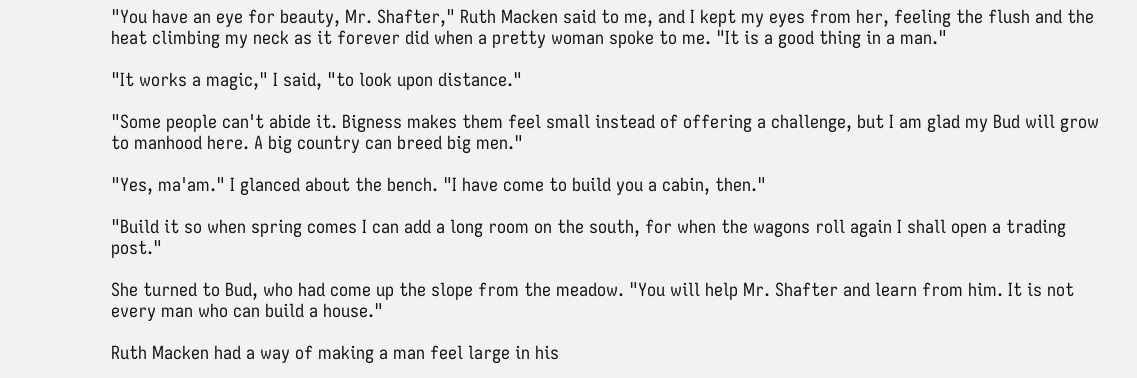"You have an eye for beauty, Mr. Shafter," Ruth Macken said to me, and I kept my eyes from her, feeling the flush and the heat climbing my neck as it forever did when a pretty woman spoke to me. "It is a good thing in a man."

"It works a magic," I said, "to look upon distance."

"Some people can't abide it. Bigness makes them feel small instead of offering a challenge, but I am glad my Bud will grow to manhood here. A big country can breed big men."

"Yes, ma'am." I glanced about the bench. "I have come to build you a cabin, then."

"Build it so when spring comes I can add a long room on the south, for when the wagons roll again I shall open a trading post."

She turned to Bud, who had come up the slope from the meadow. "You will help Mr. Shafter and learn from him. It is not every man who can build a house."

Ruth Macken had a way of making a man feel large in his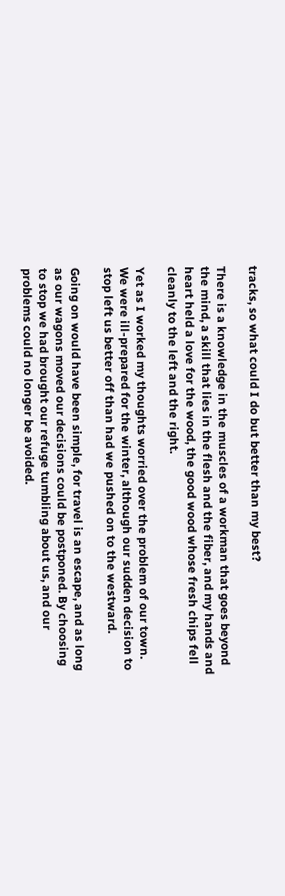tracks, so what could I do but better than my best?

There is a knowledge in the muscles of a workman that goes beyond the mind, a skill that lies in the flesh and the fiber, and my hands and heart held a love for the wood, the good wood whose fresh chips fell cleanly to the left and the right.

Yet as I worked my thoughts worried over the problem of our town. We were ill-prepared for the winter, although our sudden decision to stop left us better off than had we pushed on to the westward.

Going on would have been simple, for travel is an escape, and as long as our wagons moved our decisions could be postponed. By choosing to stop we had brought our refuge tumbling about us, and our problems could no longer be avoided.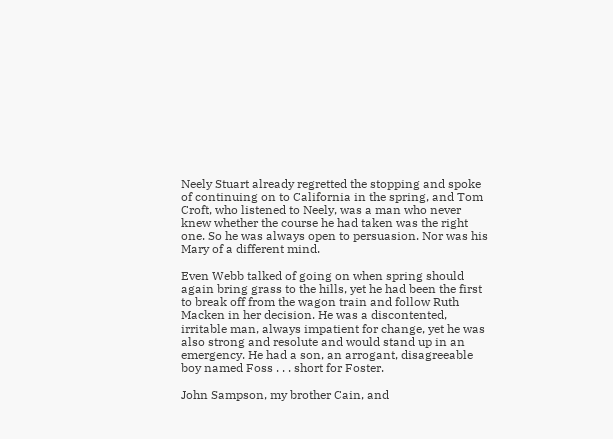Neely Stuart already regretted the stopping and spoke of continuing on to California in the spring, and Tom Croft, who listened to Neely, was a man who never knew whether the course he had taken was the right one. So he was always open to persuasion. Nor was his Mary of a different mind.

Even Webb talked of going on when spring should again bring grass to the hills, yet he had been the first to break off from the wagon train and follow Ruth Macken in her decision. He was a discontented, irritable man, always impatient for change, yet he was also strong and resolute and would stand up in an emergency. He had a son, an arrogant, disagreeable boy named Foss . . . short for Foster.

John Sampson, my brother Cain, and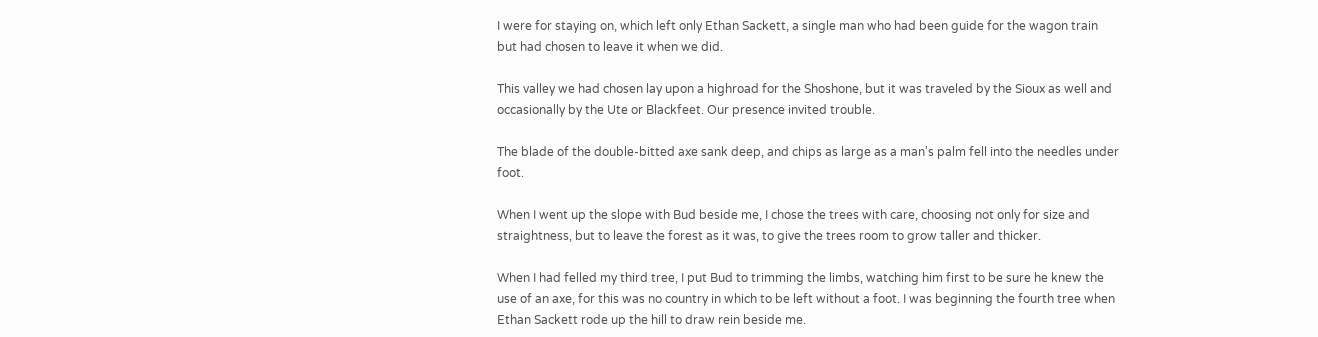I were for staying on, which left only Ethan Sackett, a single man who had been guide for the wagon train but had chosen to leave it when we did.

This valley we had chosen lay upon a highroad for the Shoshone, but it was traveled by the Sioux as well and occasionally by the Ute or Blackfeet. Our presence invited trouble.

The blade of the double-bitted axe sank deep, and chips as large as a man's palm fell into the needles under foot.

When I went up the slope with Bud beside me, I chose the trees with care, choosing not only for size and straightness, but to leave the forest as it was, to give the trees room to grow taller and thicker.

When I had felled my third tree, I put Bud to trimming the limbs, watching him first to be sure he knew the use of an axe, for this was no country in which to be left without a foot. I was beginning the fourth tree when Ethan Sackett rode up the hill to draw rein beside me.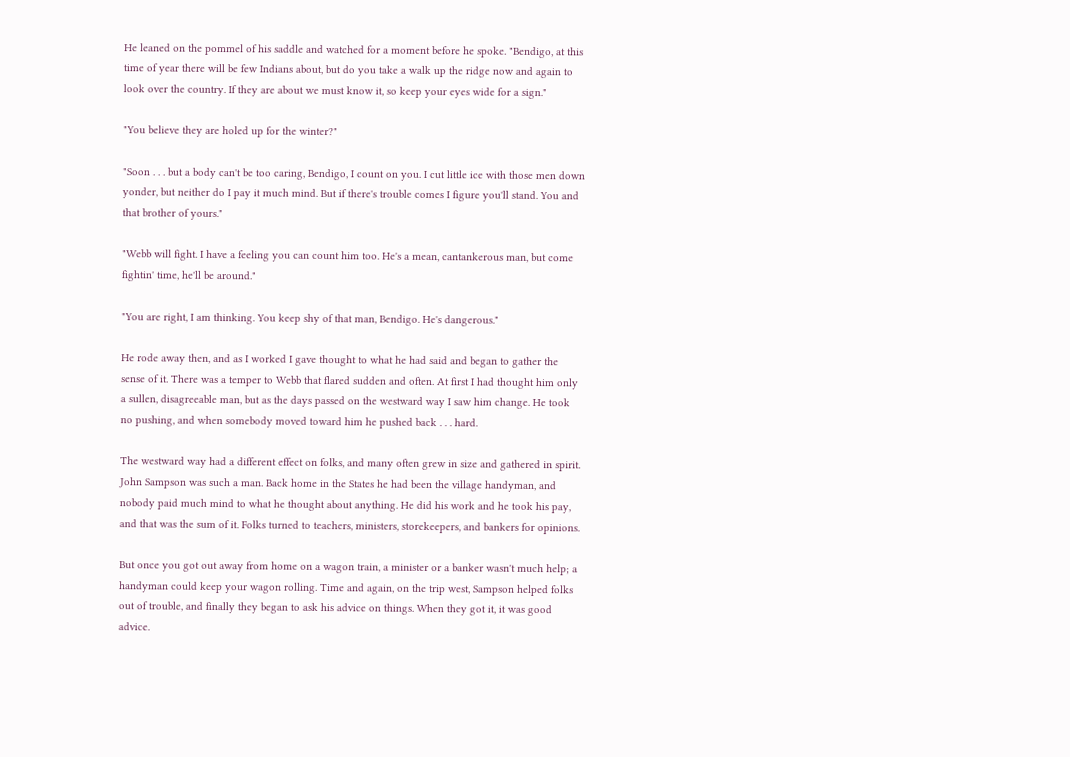He leaned on the pommel of his saddle and watched for a moment before he spoke. "Bendigo, at this time of year there will be few Indians about, but do you take a walk up the ridge now and again to look over the country. If they are about we must know it, so keep your eyes wide for a sign."

"You believe they are holed up for the winter?"

"Soon . . . but a body can't be too caring, Bendigo, I count on you. I cut little ice with those men down yonder, but neither do I pay it much mind. But if there's trouble comes I figure you'll stand. You and that brother of yours."

"Webb will fight. I have a feeling you can count him too. He's a mean, cantankerous man, but come fightin' time, he'll be around."

"You are right, I am thinking. You keep shy of that man, Bendigo. He's dangerous."

He rode away then, and as I worked I gave thought to what he had said and began to gather the sense of it. There was a temper to Webb that flared sudden and often. At first I had thought him only a sullen, disagreeable man, but as the days passed on the westward way I saw him change. He took no pushing, and when somebody moved toward him he pushed back . . . hard.

The westward way had a different effect on folks, and many often grew in size and gathered in spirit. John Sampson was such a man. Back home in the States he had been the village handyman, and nobody paid much mind to what he thought about anything. He did his work and he took his pay, and that was the sum of it. Folks turned to teachers, ministers, storekeepers, and bankers for opinions.

But once you got out away from home on a wagon train, a minister or a banker wasn't much help; a handyman could keep your wagon rolling. Time and again, on the trip west, Sampson helped folks out of trouble, and finally they began to ask his advice on things. When they got it, it was good advice.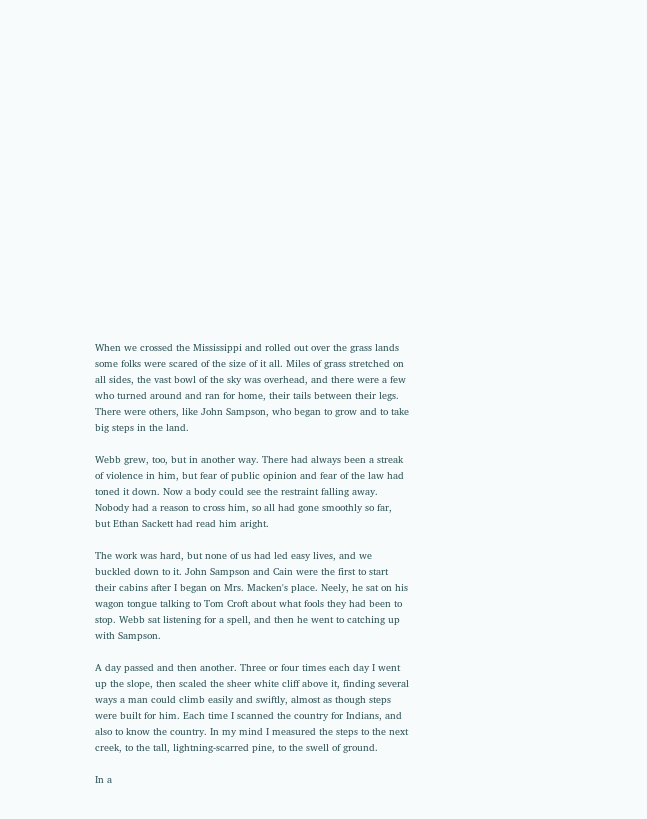When we crossed the Mississippi and rolled out over the grass lands some folks were scared of the size of it all. Miles of grass stretched on all sides, the vast bowl of the sky was overhead, and there were a few who turned around and ran for home, their tails between their legs. There were others, like John Sampson, who began to grow and to take big steps in the land.

Webb grew, too, but in another way. There had always been a streak of violence in him, but fear of public opinion and fear of the law had toned it down. Now a body could see the restraint falling away. Nobody had a reason to cross him, so all had gone smoothly so far, but Ethan Sackett had read him aright.

The work was hard, but none of us had led easy lives, and we buckled down to it. John Sampson and Cain were the first to start their cabins after I began on Mrs. Macken's place. Neely, he sat on his wagon tongue talking to Tom Croft about what fools they had been to stop. Webb sat listening for a spell, and then he went to catching up with Sampson.

A day passed and then another. Three or four times each day I went up the slope, then scaled the sheer white cliff above it, finding several ways a man could climb easily and swiftly, almost as though steps were built for him. Each time I scanned the country for Indians, and also to know the country. In my mind I measured the steps to the next creek, to the tall, lightning-scarred pine, to the swell of ground.

In a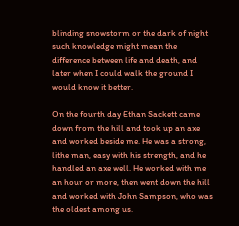blinding snowstorm or the dark of night such knowledge might mean the difference between life and death, and later when I could walk the ground I would know it better.

On the fourth day Ethan Sackett came down from the hill and took up an axe and worked beside me. He was a strong, lithe man, easy with his strength, and he handled an axe well. He worked with me an hour or more, then went down the hill and worked with John Sampson, who was the oldest among us.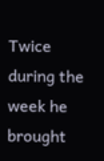Twice during the week he brought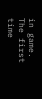in game. The first time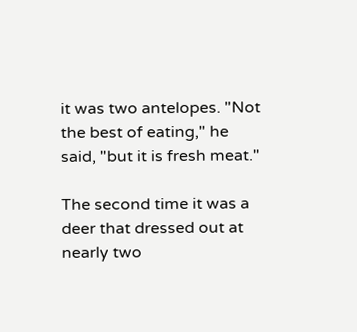it was two antelopes. "Not the best of eating," he said, "but it is fresh meat."

The second time it was a deer that dressed out at nearly two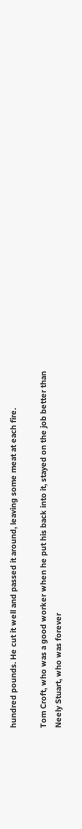hundred pounds. He cut it well and passed it around, leaving some meat at each fire.

Tom Croft, who was a good worker when he put his back into it, stayed on the job better than Neely Stuart, who was forever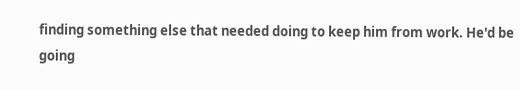finding something else that needed doing to keep him from work. He'd be going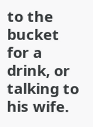to the bucket for a drink, or talking to his wife.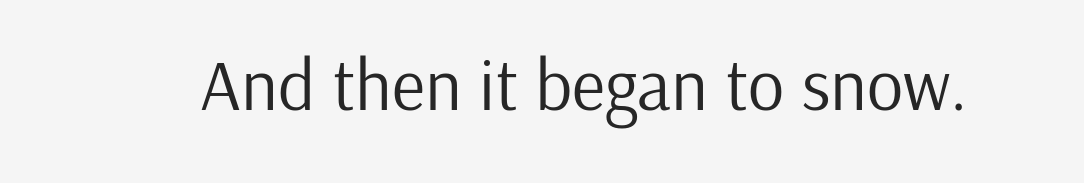And then it began to snow.